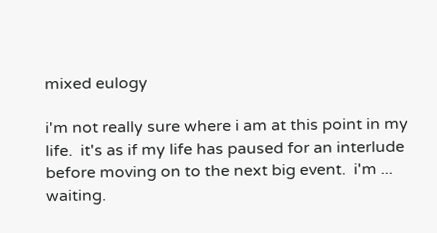mixed eulogy

i'm not really sure where i am at this point in my life.  it's as if my life has paused for an interlude before moving on to the next big event.  i'm ... waiting.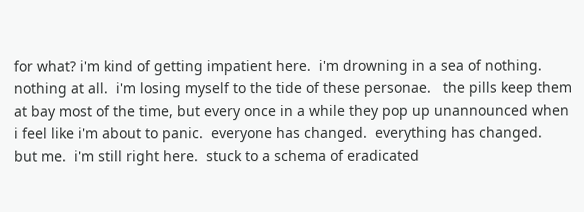for what? i'm kind of getting impatient here.  i'm drowning in a sea of nothing.  nothing at all.  i'm losing myself to the tide of these personae.   the pills keep them at bay most of the time, but every once in a while they pop up unannounced when i feel like i'm about to panic.  everyone has changed.  everything has changed.  but me.  i'm still right here.  stuck to a schema of eradicated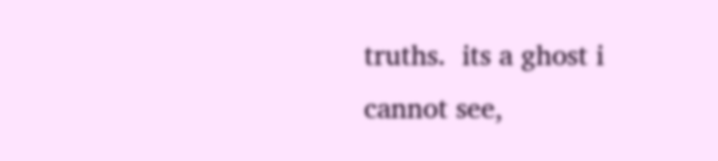truths.  its a ghost i cannot see,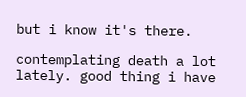but i know it's there.

contemplating death a lot lately. good thing i have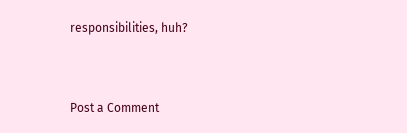responsibilities, huh?


Post a Comment